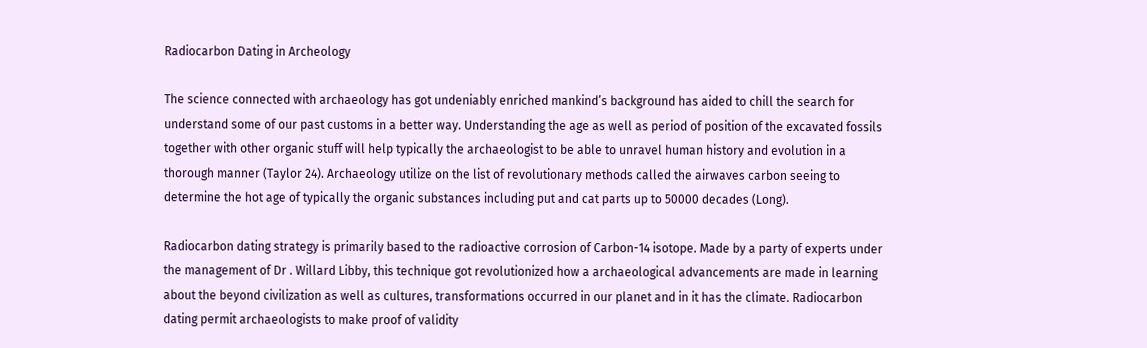Radiocarbon Dating in Archeology

The science connected with archaeology has got undeniably enriched mankind’s background has aided to chill the search for understand some of our past customs in a better way. Understanding the age as well as period of position of the excavated fossils together with other organic stuff will help typically the archaeologist to be able to unravel human history and evolution in a thorough manner (Taylor 24). Archaeology utilize on the list of revolutionary methods called the airwaves carbon seeing to determine the hot age of typically the organic substances including put and cat parts up to 50000 decades (Long).

Radiocarbon dating strategy is primarily based to the radioactive corrosion of Carbon-14 isotope. Made by a party of experts under the management of Dr . Willard Libby, this technique got revolutionized how a archaeological advancements are made in learning about the beyond civilization as well as cultures, transformations occurred in our planet and in it has the climate. Radiocarbon dating permit archaeologists to make proof of validity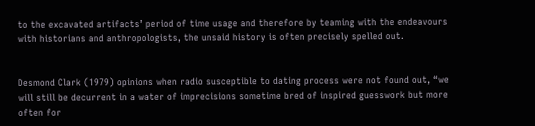to the excavated artifacts’ period of time usage and therefore by teaming with the endeavours with historians and anthropologists, the unsaid history is often precisely spelled out.


Desmond Clark (1979) opinions when radio susceptible to dating process were not found out, “we will still be decurrent in a water of imprecisions sometime bred of inspired guesswork but more often for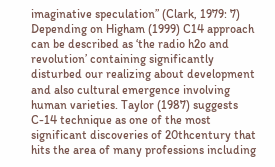imaginative speculation” (Clark, 1979: 7) Depending on Higham (1999) C14 approach can be described as ‘the radio h2o and revolution’ containing significantly disturbed our realizing about development and also cultural emergence involving human varieties. Taylor (1987) suggests C-14 technique as one of the most significant discoveries of 20thcentury that hits the area of many professions including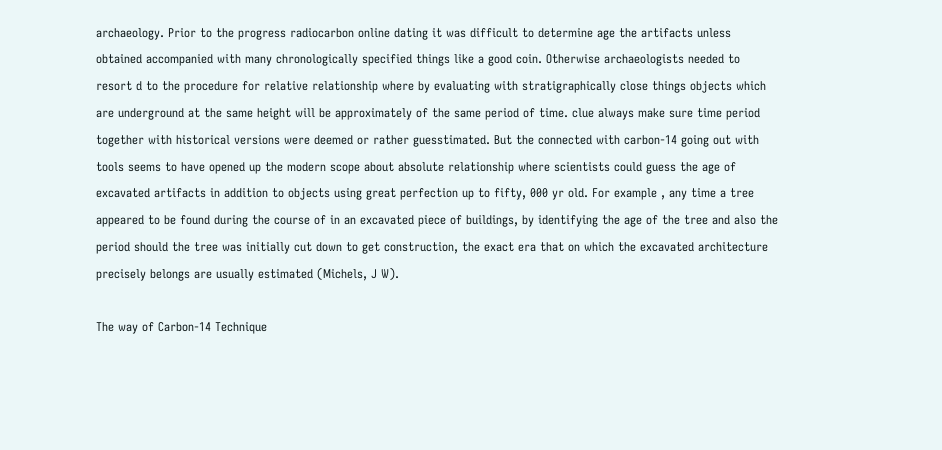archaeology. Prior to the progress radiocarbon online dating it was difficult to determine age the artifacts unless obtained accompanied with many chronologically specified things like a good coin. Otherwise archaeologists needed to resort d to the procedure for relative relationship where by evaluating with stratigraphically close things objects which are underground at the same height will be approximately of the same period of time. clue always make sure time period together with historical versions were deemed or rather guesstimated. But the connected with carbon-14 going out with tools seems to have opened up the modern scope about absolute relationship where scientists could guess the age of excavated artifacts in addition to objects using great perfection up to fifty, 000 yr old. For example , any time a tree appeared to be found during the course of in an excavated piece of buildings, by identifying the age of the tree and also the period should the tree was initially cut down to get construction, the exact era that on which the excavated architecture precisely belongs are usually estimated (Michels, J W).

The way of Carbon-14 Technique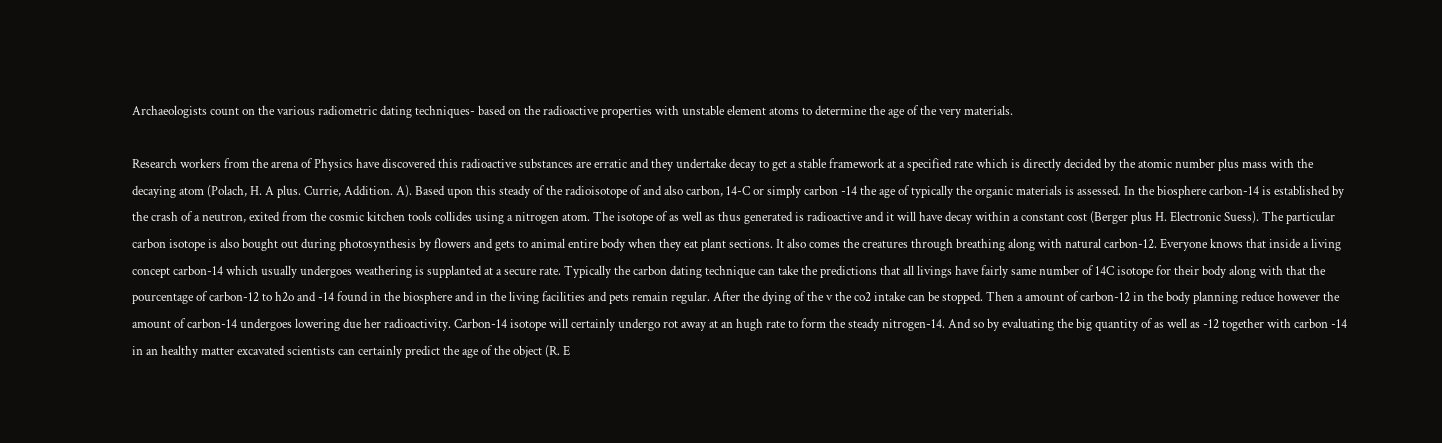Archaeologists count on the various radiometric dating techniques- based on the radioactive properties with unstable element atoms to determine the age of the very materials.

Research workers from the arena of Physics have discovered this radioactive substances are erratic and they undertake decay to get a stable framework at a specified rate which is directly decided by the atomic number plus mass with the decaying atom (Polach, H. A plus. Currie, Addition. A). Based upon this steady of the radioisotope of and also carbon, 14-C or simply carbon -14 the age of typically the organic materials is assessed. In the biosphere carbon-14 is established by the crash of a neutron, exited from the cosmic kitchen tools collides using a nitrogen atom. The isotope of as well as thus generated is radioactive and it will have decay within a constant cost (Berger plus H. Electronic Suess). The particular carbon isotope is also bought out during photosynthesis by flowers and gets to animal entire body when they eat plant sections. It also comes the creatures through breathing along with natural carbon-12. Everyone knows that inside a living concept carbon-14 which usually undergoes weathering is supplanted at a secure rate. Typically the carbon dating technique can take the predictions that all livings have fairly same number of 14C isotope for their body along with that the pourcentage of carbon-12 to h2o and -14 found in the biosphere and in the living facilities and pets remain regular. After the dying of the v the co2 intake can be stopped. Then a amount of carbon-12 in the body planning reduce however the amount of carbon-14 undergoes lowering due her radioactivity. Carbon-14 isotope will certainly undergo rot away at an hugh rate to form the steady nitrogen-14. And so by evaluating the big quantity of as well as -12 together with carbon -14 in an healthy matter excavated scientists can certainly predict the age of the object (R. E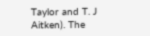Taylor and T. J Aitken). The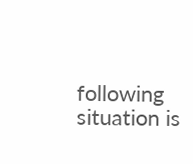following situation is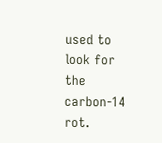used to look for the carbon-14 rot.